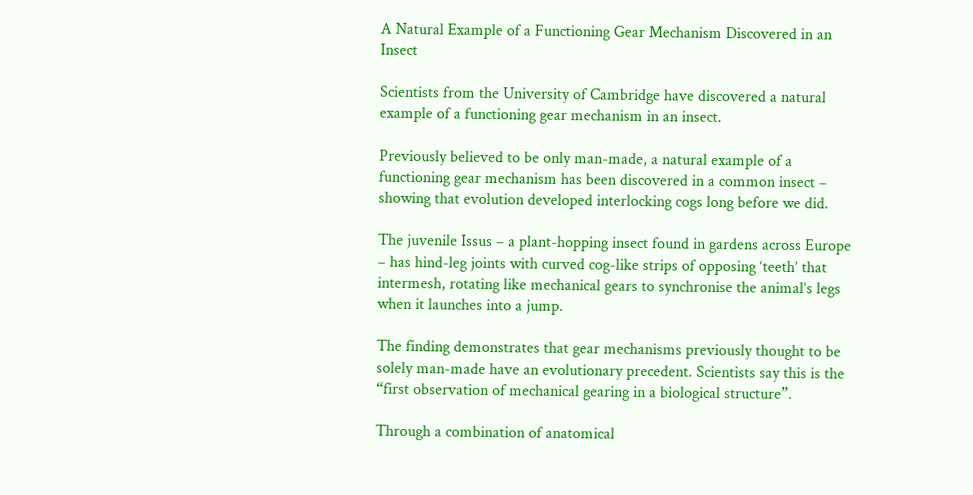A Natural Example of a Functioning Gear Mechanism Discovered in an Insect

Scientists from the University of Cambridge have discovered a natural example of a functioning gear mechanism in an insect.

Previously believed to be only man-made, a natural example of a functioning gear mechanism has been discovered in a common insect – showing that evolution developed interlocking cogs long before we did.

The juvenile Issus – a plant-hopping insect found in gardens across Europe – has hind-leg joints with curved cog-like strips of opposing ‘teeth’ that intermesh, rotating like mechanical gears to synchronise the animal’s legs when it launches into a jump.

The finding demonstrates that gear mechanisms previously thought to be solely man-made have an evolutionary precedent. Scientists say this is the “first observation of mechanical gearing in a biological structure”.

Through a combination of anatomical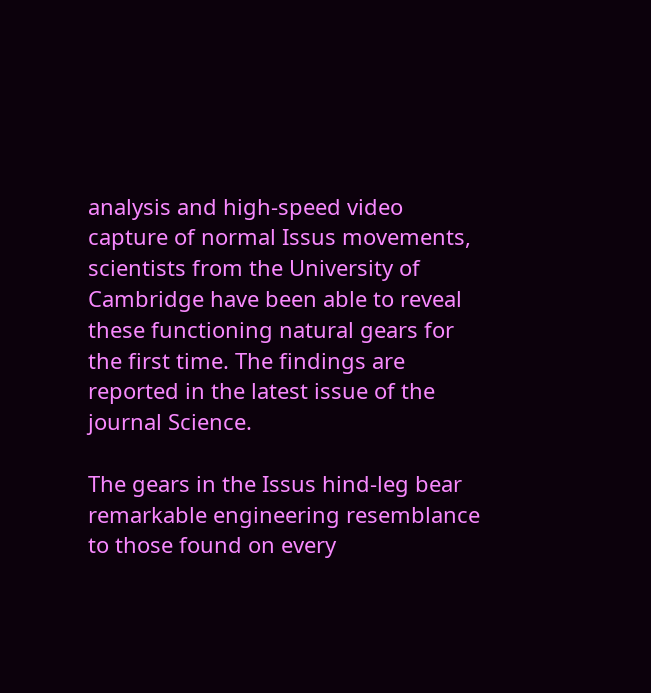analysis and high-speed video capture of normal Issus movements, scientists from the University of Cambridge have been able to reveal these functioning natural gears for the first time. The findings are reported in the latest issue of the journal Science.

The gears in the Issus hind-leg bear remarkable engineering resemblance to those found on every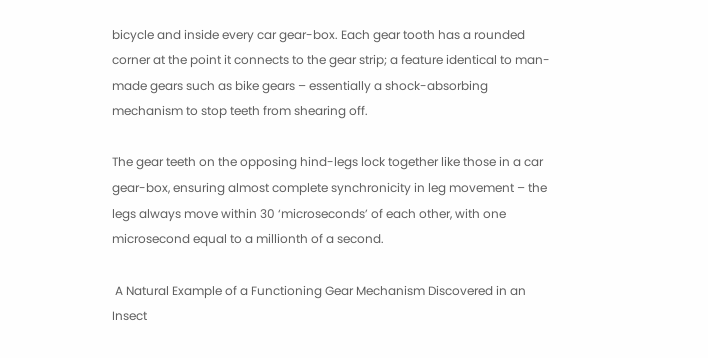bicycle and inside every car gear-box. Each gear tooth has a rounded corner at the point it connects to the gear strip; a feature identical to man-made gears such as bike gears – essentially a shock-absorbing mechanism to stop teeth from shearing off.

The gear teeth on the opposing hind-legs lock together like those in a car gear-box, ensuring almost complete synchronicity in leg movement – the legs always move within 30 ‘microseconds’ of each other, with one microsecond equal to a millionth of a second.

 A Natural Example of a Functioning Gear Mechanism Discovered in an Insect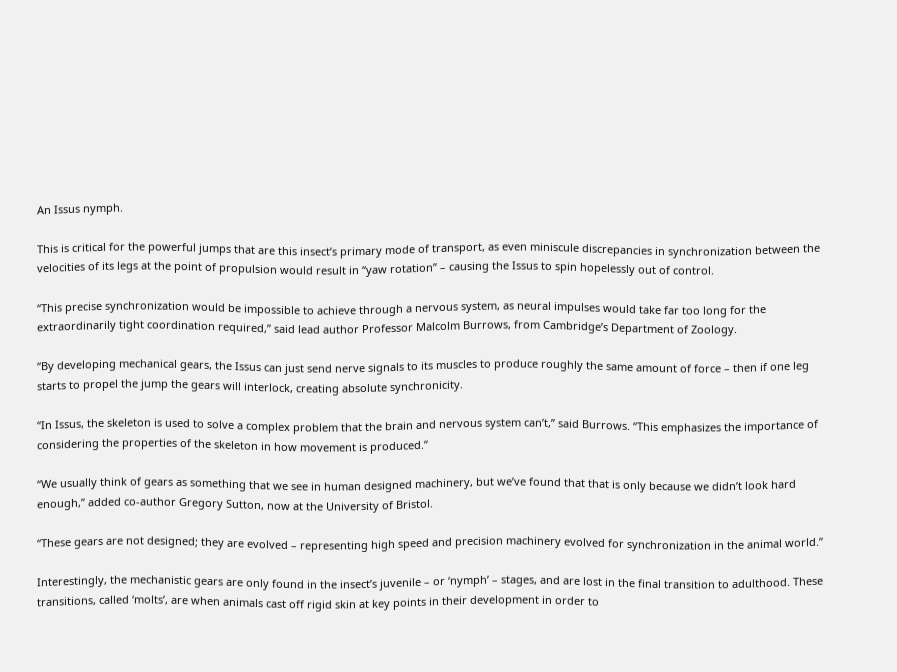An Issus nymph.

This is critical for the powerful jumps that are this insect’s primary mode of transport, as even miniscule discrepancies in synchronization between the velocities of its legs at the point of propulsion would result in “yaw rotation” – causing the Issus to spin hopelessly out of control.

“This precise synchronization would be impossible to achieve through a nervous system, as neural impulses would take far too long for the extraordinarily tight coordination required,” said lead author Professor Malcolm Burrows, from Cambridge’s Department of Zoology.

“By developing mechanical gears, the Issus can just send nerve signals to its muscles to produce roughly the same amount of force – then if one leg starts to propel the jump the gears will interlock, creating absolute synchronicity.

“In Issus, the skeleton is used to solve a complex problem that the brain and nervous system can’t,” said Burrows. “This emphasizes the importance of considering the properties of the skeleton in how movement is produced.”

“We usually think of gears as something that we see in human designed machinery, but we’ve found that that is only because we didn’t look hard enough,” added co-author Gregory Sutton, now at the University of Bristol.

“These gears are not designed; they are evolved – representing high speed and precision machinery evolved for synchronization in the animal world.”

Interestingly, the mechanistic gears are only found in the insect’s juvenile – or ‘nymph’ – stages, and are lost in the final transition to adulthood. These transitions, called ‘molts’, are when animals cast off rigid skin at key points in their development in order to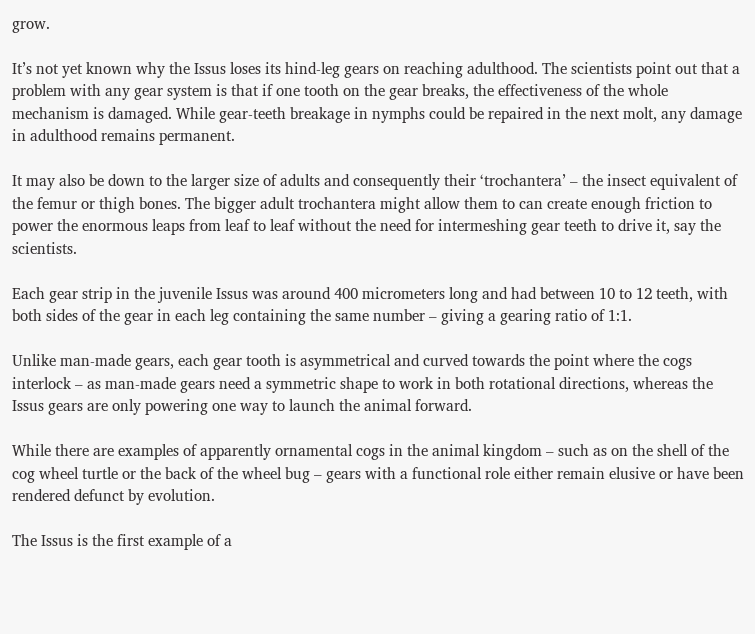grow.

It’s not yet known why the Issus loses its hind-leg gears on reaching adulthood. The scientists point out that a problem with any gear system is that if one tooth on the gear breaks, the effectiveness of the whole mechanism is damaged. While gear-teeth breakage in nymphs could be repaired in the next molt, any damage in adulthood remains permanent.

It may also be down to the larger size of adults and consequently their ‘trochantera’ – the insect equivalent of the femur or thigh bones. The bigger adult trochantera might allow them to can create enough friction to power the enormous leaps from leaf to leaf without the need for intermeshing gear teeth to drive it, say the scientists.

Each gear strip in the juvenile Issus was around 400 micrometers long and had between 10 to 12 teeth, with both sides of the gear in each leg containing the same number – giving a gearing ratio of 1:1.

Unlike man-made gears, each gear tooth is asymmetrical and curved towards the point where the cogs interlock – as man-made gears need a symmetric shape to work in both rotational directions, whereas the Issus gears are only powering one way to launch the animal forward.

While there are examples of apparently ornamental cogs in the animal kingdom – such as on the shell of the cog wheel turtle or the back of the wheel bug – gears with a functional role either remain elusive or have been rendered defunct by evolution.

The Issus is the first example of a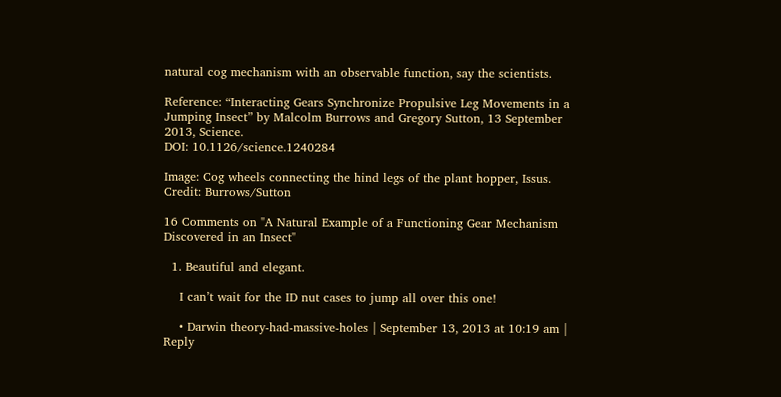natural cog mechanism with an observable function, say the scientists.

Reference: “Interacting Gears Synchronize Propulsive Leg Movements in a Jumping Insect” by Malcolm Burrows and Gregory Sutton, 13 September 2013, Science.
DOI: 10.1126/science.1240284

Image: Cog wheels connecting the hind legs of the plant hopper, Issus. Credit: Burrows/Sutton

16 Comments on "A Natural Example of a Functioning Gear Mechanism Discovered in an Insect"

  1. Beautiful and elegant.

    I can’t wait for the ID nut cases to jump all over this one!

    • Darwin theory-had-massive-holes | September 13, 2013 at 10:19 am | Reply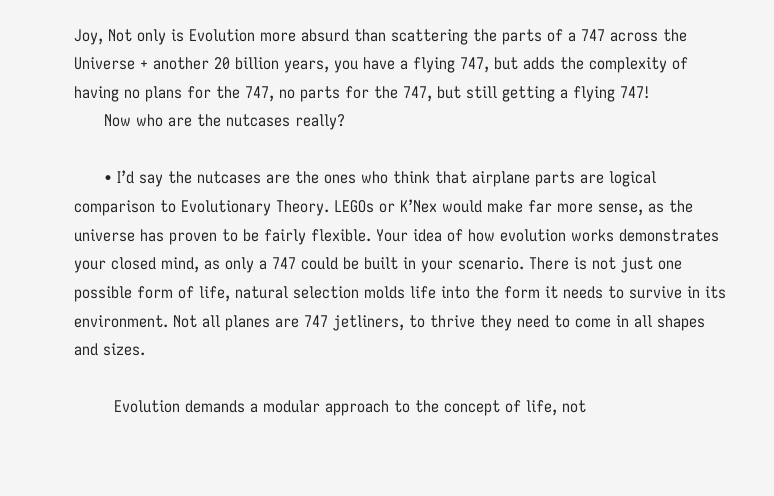Joy, Not only is Evolution more absurd than scattering the parts of a 747 across the Universe + another 20 billion years, you have a flying 747, but adds the complexity of having no plans for the 747, no parts for the 747, but still getting a flying 747!
      Now who are the nutcases really?

      • I’d say the nutcases are the ones who think that airplane parts are logical comparison to Evolutionary Theory. LEGOs or K’Nex would make far more sense, as the universe has proven to be fairly flexible. Your idea of how evolution works demonstrates your closed mind, as only a 747 could be built in your scenario. There is not just one possible form of life, natural selection molds life into the form it needs to survive in its environment. Not all planes are 747 jetliners, to thrive they need to come in all shapes and sizes.

        Evolution demands a modular approach to the concept of life, not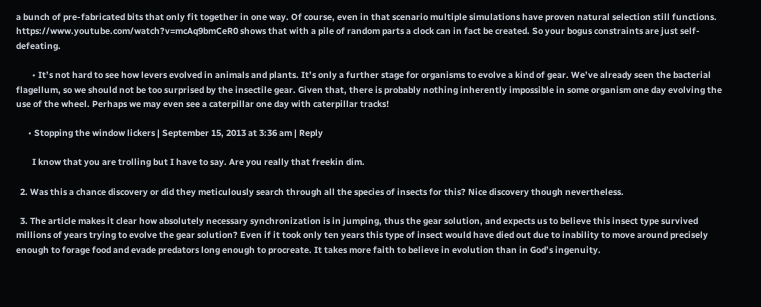a bunch of pre-fabricated bits that only fit together in one way. Of course, even in that scenario multiple simulations have proven natural selection still functions. https://www.youtube.com/watch?v=mcAq9bmCeR0 shows that with a pile of random parts a clock can in fact be created. So your bogus constraints are just self-defeating.

        • It’s not hard to see how levers evolved in animals and plants. It’s only a further stage for organisms to evolve a kind of gear. We’ve already seen the bacterial flagellum, so we should not be too surprised by the insectile gear. Given that, there is probably nothing inherently impossible in some organism one day evolving the use of the wheel. Perhaps we may even see a caterpillar one day with caterpillar tracks!

      • Stopping the window lickers | September 15, 2013 at 3:36 am | Reply

        I know that you are trolling but I have to say. Are you really that freekin dim.

  2. Was this a chance discovery or did they meticulously search through all the species of insects for this? Nice discovery though nevertheless.

  3. The article makes it clear how absolutely necessary synchronization is in jumping, thus the gear solution, and expects us to believe this insect type survived millions of years trying to evolve the gear solution? Even if it took only ten years this type of insect would have died out due to inability to move around precisely enough to forage food and evade predators long enough to procreate. It takes more faith to believe in evolution than in God’s ingenuity.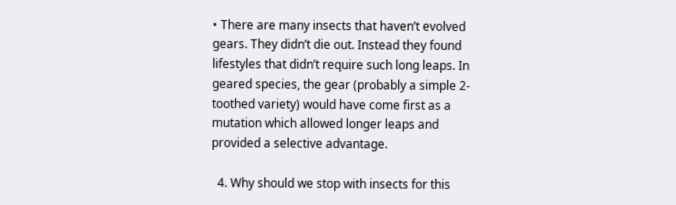• There are many insects that haven’t evolved gears. They didn’t die out. Instead they found lifestyles that didn’t require such long leaps. In geared species, the gear (probably a simple 2-toothed variety) would have come first as a mutation which allowed longer leaps and provided a selective advantage.

  4. Why should we stop with insects for this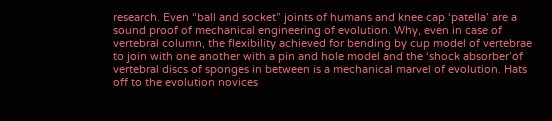research. Even “ball and socket” joints of humans and knee cap ‘patella’ are a sound proof of mechanical engineering of evolution. Why, even in case of vertebral column, the flexibility achieved for bending by cup model of vertebrae to join with one another with a pin and hole model and the ‘shock absorber’of vertebral discs of sponges in between is a mechanical marvel of evolution. Hats off to the evolution novices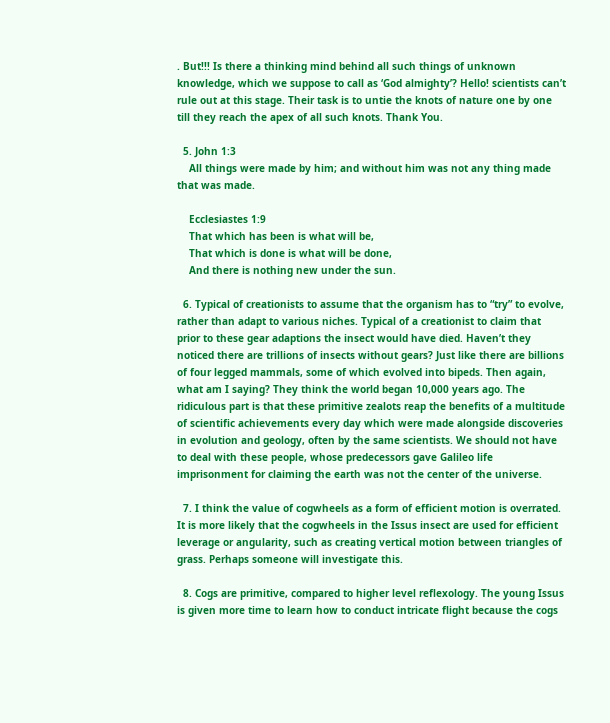. But!!! Is there a thinking mind behind all such things of unknown knowledge, which we suppose to call as ‘God almighty’? Hello! scientists can’t rule out at this stage. Their task is to untie the knots of nature one by one till they reach the apex of all such knots. Thank You.

  5. John 1:3
    All things were made by him; and without him was not any thing made that was made.

    Ecclesiastes 1:9
    That which has been is what will be,
    That which is done is what will be done,
    And there is nothing new under the sun.

  6. Typical of creationists to assume that the organism has to “try” to evolve, rather than adapt to various niches. Typical of a creationist to claim that prior to these gear adaptions the insect would have died. Haven’t they noticed there are trillions of insects without gears? Just like there are billions of four legged mammals, some of which evolved into bipeds. Then again, what am I saying? They think the world began 10,000 years ago. The ridiculous part is that these primitive zealots reap the benefits of a multitude of scientific achievements every day which were made alongside discoveries in evolution and geology, often by the same scientists. We should not have to deal with these people, whose predecessors gave Galileo life imprisonment for claiming the earth was not the center of the universe.

  7. I think the value of cogwheels as a form of efficient motion is overrated. It is more likely that the cogwheels in the Issus insect are used for efficient leverage or angularity, such as creating vertical motion between triangles of grass. Perhaps someone will investigate this.

  8. Cogs are primitive, compared to higher level reflexology. The young Issus is given more time to learn how to conduct intricate flight because the cogs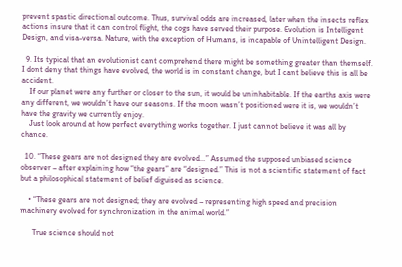prevent spastic directional outcome. Thus, survival odds are increased, later when the insects reflex actions insure that it can control flight, the cogs have served their purpose. Evolution is Intelligent Design, and visa-versa. Nature, with the exception of Humans, is incapable of Unintelligent Design.

  9. Its typical that an evolutionist cant comprehend there might be something greater than themself. I dont deny that things have evolved, the world is in constant change, but I cant believe this is all be accident.
    If our planet were any further or closer to the sun, it would be uninhabitable. If the earths axis were any different, we wouldn’t have our seasons. If the moon wasn’t positioned were it is, we wouldn’t have the gravity we currently enjoy.
    Just look around at how perfect everything works together. I just cannot believe it was all by chance.

  10. “These gears are not designed they are evolved…” Assumed the supposed unbiased science observer – after explaining how “the gears” are “designed.” This is not a scientific statement of fact but a philosophical statement of belief diguised as science.

    • “These gears are not designed; they are evolved – representing high speed and precision machinery evolved for synchronization in the animal world.”

      True science should not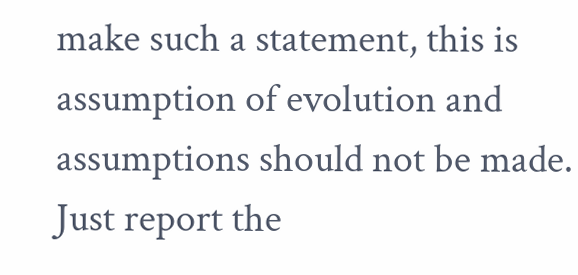make such a statement, this is assumption of evolution and assumptions should not be made. Just report the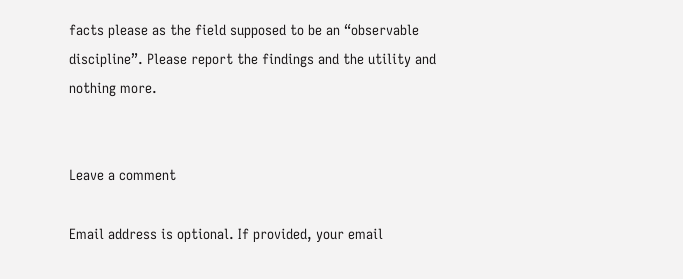facts please as the field supposed to be an “observable discipline”. Please report the findings and the utility and nothing more.


Leave a comment

Email address is optional. If provided, your email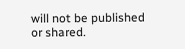will not be published or shared.